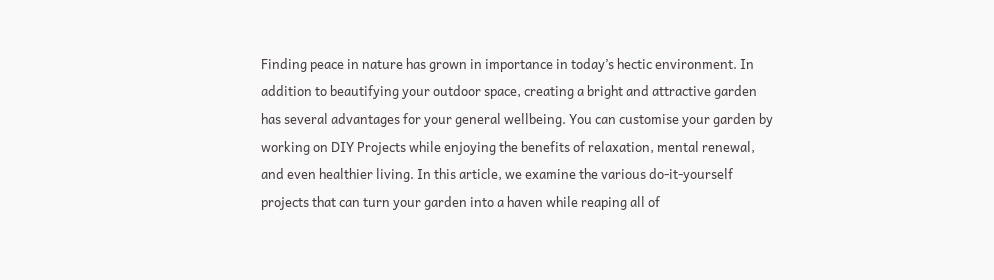Finding peace in nature has grown in importance in today’s hectic environment. In addition to beautifying your outdoor space, creating a bright and attractive garden has several advantages for your general wellbeing. You can customise your garden by working on DIY Projects while enjoying the benefits of relaxation, mental renewal, and even healthier living. In this article, we examine the various do-it-yourself projects that can turn your garden into a haven while reaping all of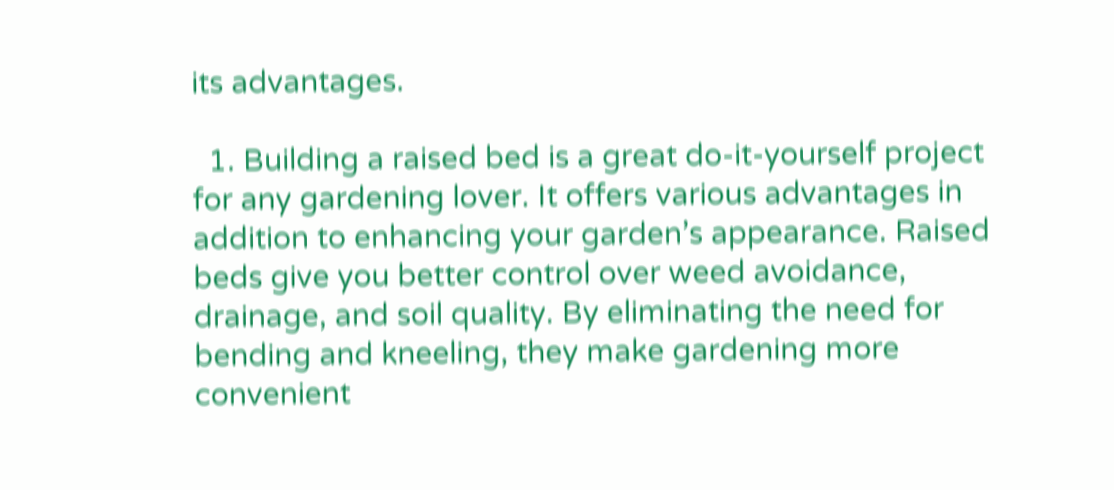its advantages.

  1. Building a raised bed is a great do-it-yourself project for any gardening lover. It offers various advantages in addition to enhancing your garden’s appearance. Raised beds give you better control over weed avoidance, drainage, and soil quality. By eliminating the need for bending and kneeling, they make gardening more convenient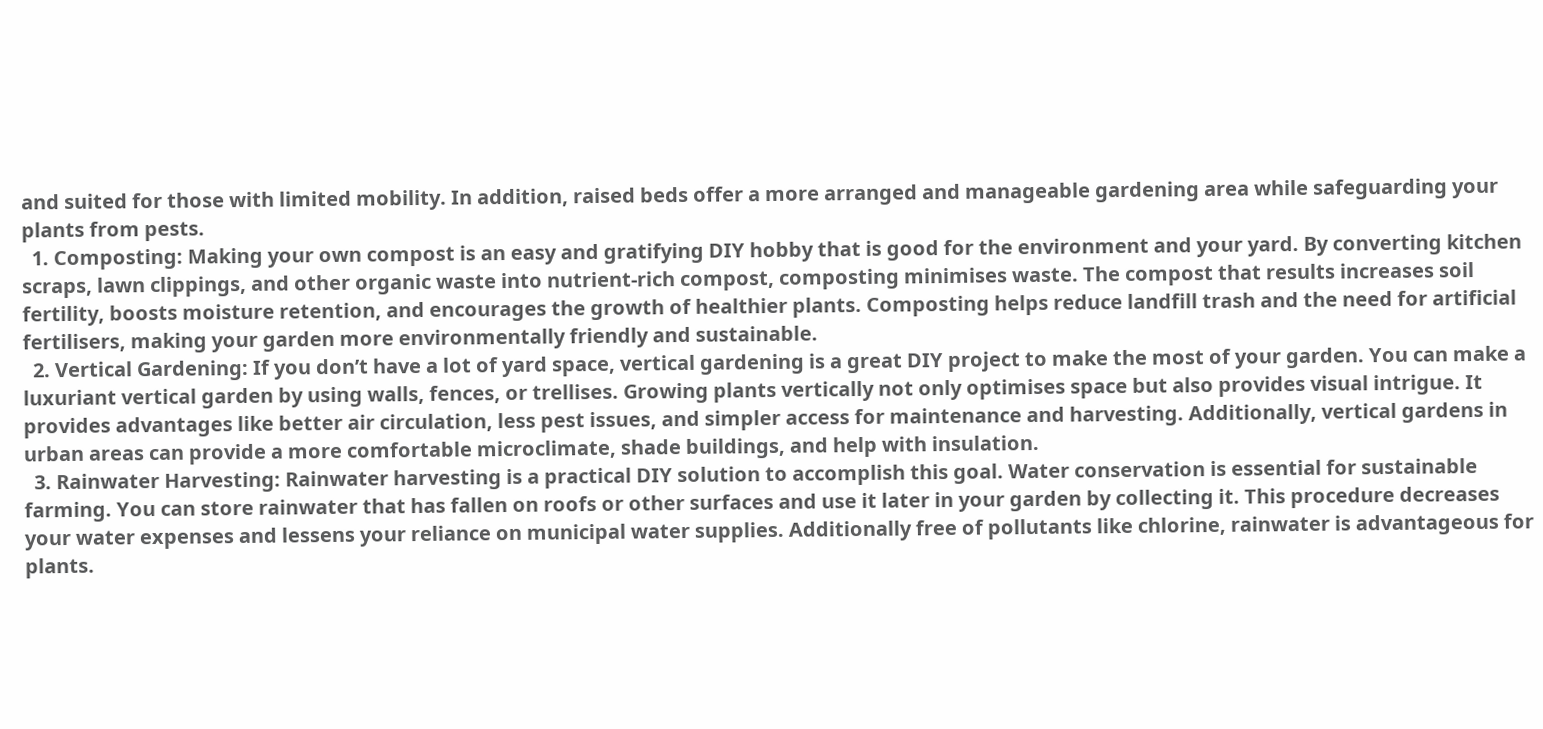and suited for those with limited mobility. In addition, raised beds offer a more arranged and manageable gardening area while safeguarding your plants from pests.
  1. Composting: Making your own compost is an easy and gratifying DIY hobby that is good for the environment and your yard. By converting kitchen scraps, lawn clippings, and other organic waste into nutrient-rich compost, composting minimises waste. The compost that results increases soil fertility, boosts moisture retention, and encourages the growth of healthier plants. Composting helps reduce landfill trash and the need for artificial fertilisers, making your garden more environmentally friendly and sustainable.
  2. Vertical Gardening: If you don’t have a lot of yard space, vertical gardening is a great DIY project to make the most of your garden. You can make a luxuriant vertical garden by using walls, fences, or trellises. Growing plants vertically not only optimises space but also provides visual intrigue. It provides advantages like better air circulation, less pest issues, and simpler access for maintenance and harvesting. Additionally, vertical gardens in urban areas can provide a more comfortable microclimate, shade buildings, and help with insulation.
  3. Rainwater Harvesting: Rainwater harvesting is a practical DIY solution to accomplish this goal. Water conservation is essential for sustainable farming. You can store rainwater that has fallen on roofs or other surfaces and use it later in your garden by collecting it. This procedure decreases your water expenses and lessens your reliance on municipal water supplies. Additionally free of pollutants like chlorine, rainwater is advantageous for plants.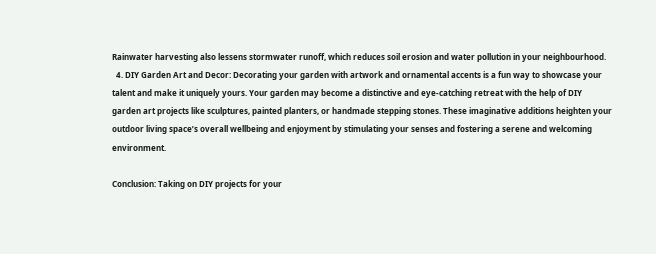Rainwater harvesting also lessens stormwater runoff, which reduces soil erosion and water pollution in your neighbourhood.
  4. DIY Garden Art and Decor: Decorating your garden with artwork and ornamental accents is a fun way to showcase your talent and make it uniquely yours. Your garden may become a distinctive and eye-catching retreat with the help of DIY garden art projects like sculptures, painted planters, or handmade stepping stones. These imaginative additions heighten your outdoor living space’s overall wellbeing and enjoyment by stimulating your senses and fostering a serene and welcoming environment.

Conclusion: Taking on DIY projects for your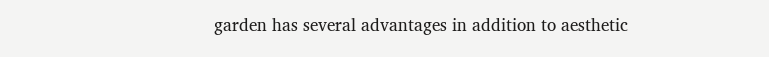garden has several advantages in addition to aesthetic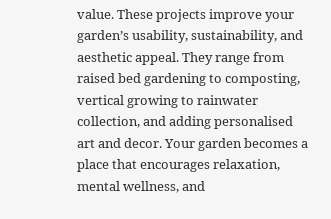value. These projects improve your garden’s usability, sustainability, and aesthetic appeal. They range from raised bed gardening to composting, vertical growing to rainwater collection, and adding personalised art and decor. Your garden becomes a place that encourages relaxation, mental wellness, and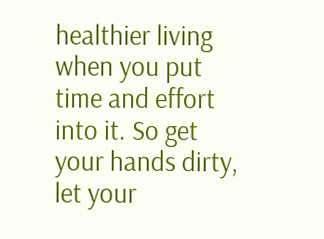healthier living when you put time and effort into it. So get your hands dirty, let your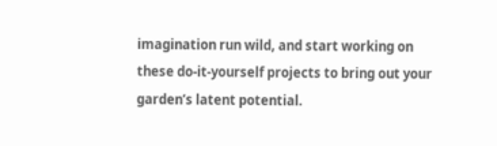imagination run wild, and start working on these do-it-yourself projects to bring out your garden’s latent potential.